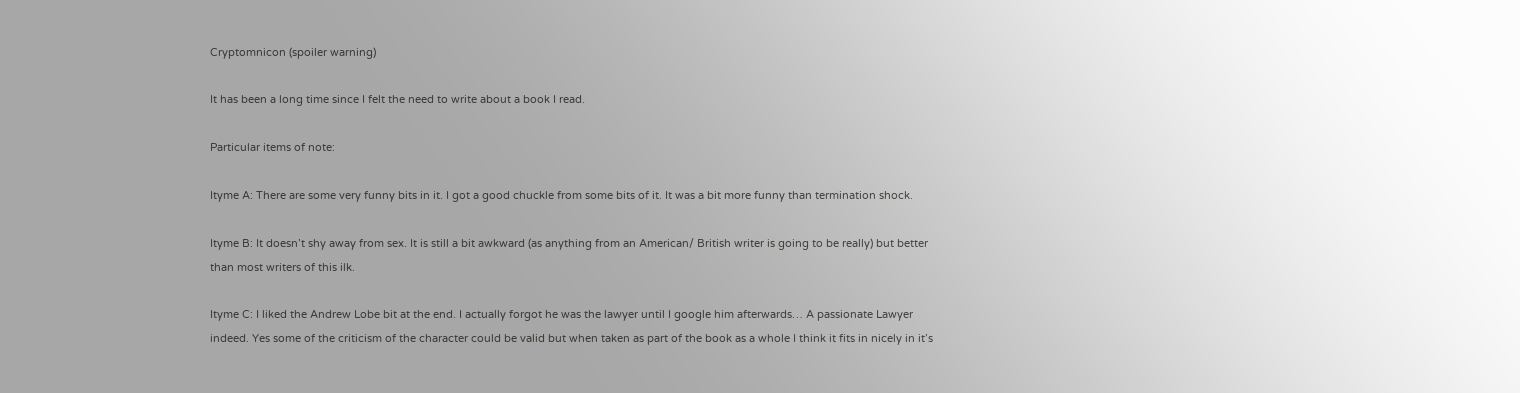Cryptomnicon (spoiler warning)

It has been a long time since I felt the need to write about a book I read.

Particular items of note:

Ityme A: There are some very funny bits in it. I got a good chuckle from some bits of it. It was a bit more funny than termination shock.

Ityme B: It doesn’t shy away from sex. It is still a bit awkward (as anything from an American/ British writer is going to be really) but better than most writers of this ilk.

Ityme C: I liked the Andrew Lobe bit at the end. I actually forgot he was the lawyer until I google him afterwards… A passionate Lawyer indeed. Yes some of the criticism of the character could be valid but when taken as part of the book as a whole I think it fits in nicely in it’s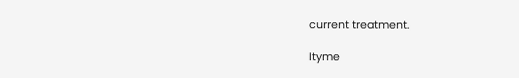current treatment.

Ityme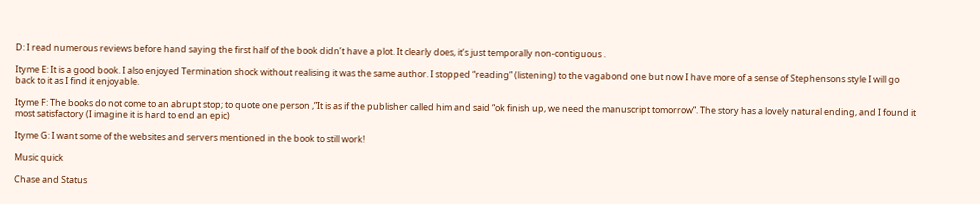D: I read numerous reviews before hand saying the first half of the book didn’t have a plot. It clearly does, it’s just temporally non-contiguous .

Ityme E: It is a good book. I also enjoyed Termination shock without realising it was the same author. I stopped “reading” (listening) to the vagabond one but now I have more of a sense of Stephensons style I will go back to it as I find it enjoyable.

Ityme F: The books do not come to an abrupt stop; to quote one person ,”It is as if the publisher called him and said “ok finish up, we need the manuscript tomorrow”. The story has a lovely natural ending, and I found it most satisfactory (I imagine it is hard to end an epic)

Ityme G: I want some of the websites and servers mentioned in the book to still work!

Music quick

Chase and Status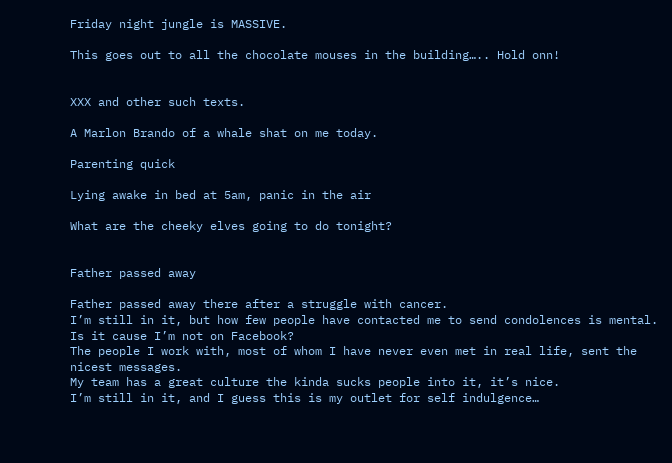Friday night jungle is MASSIVE.

This goes out to all the chocolate mouses in the building….. Hold onn!


XXX and other such texts.

A Marlon Brando of a whale shat on me today.

Parenting quick

Lying awake in bed at 5am, panic in the air

What are the cheeky elves going to do tonight?


Father passed away

Father passed away there after a struggle with cancer.
I’m still in it, but how few people have contacted me to send condolences is mental. Is it cause I’m not on Facebook?
The people I work with, most of whom I have never even met in real life, sent the nicest messages.
My team has a great culture the kinda sucks people into it, it’s nice.
I’m still in it, and I guess this is my outlet for self indulgence…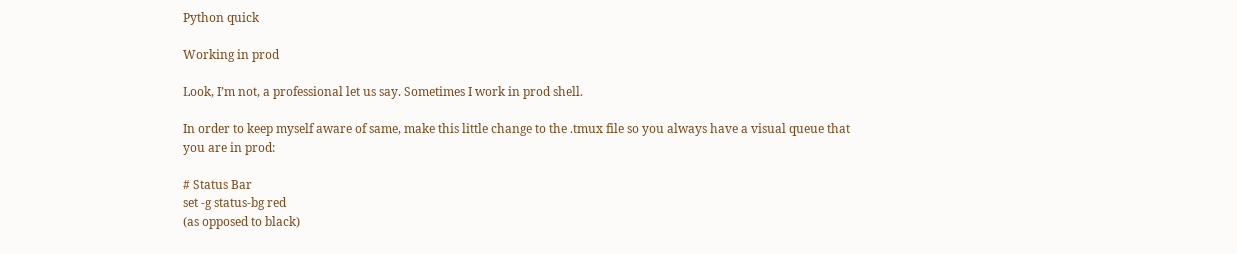Python quick

Working in prod

Look, I’m not, a professional let us say. Sometimes I work in prod shell.

In order to keep myself aware of same, make this little change to the .tmux file so you always have a visual queue that you are in prod:

# Status Bar
set -g status-bg red
(as opposed to black)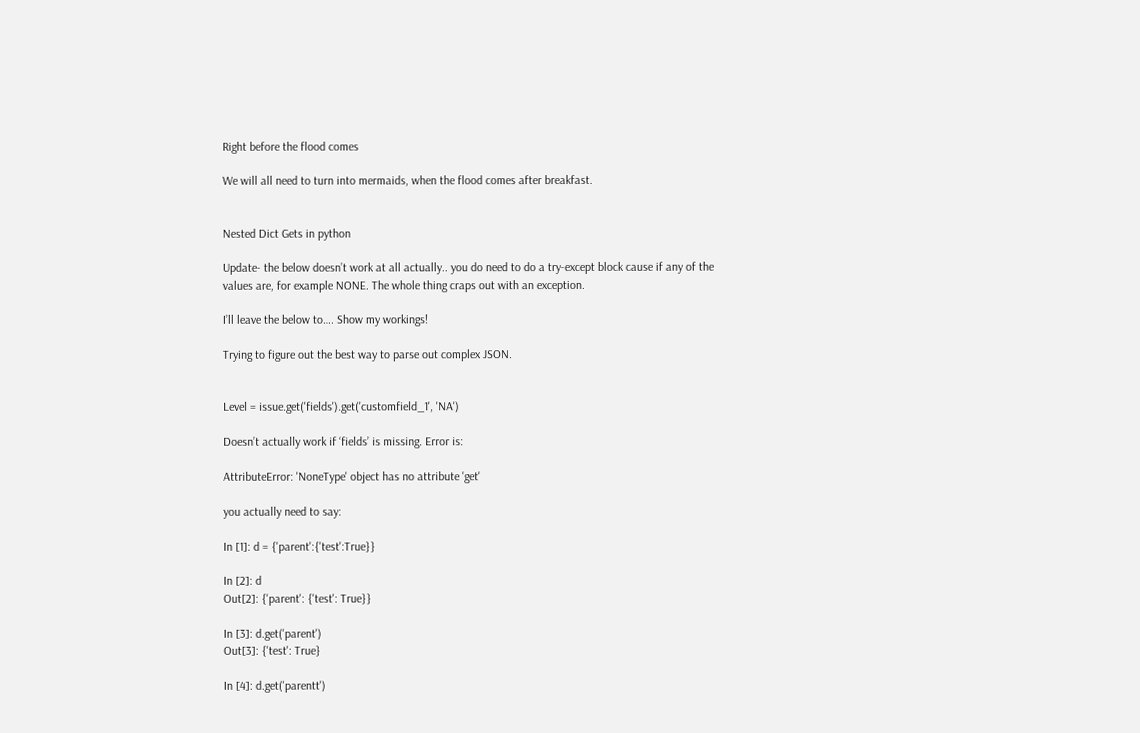Right before the flood comes

We will all need to turn into mermaids, when the flood comes after breakfast.


Nested Dict Gets in python

Update- the below doesn’t work at all actually.. you do need to do a try-except block cause if any of the values are, for example NONE. The whole thing craps out with an exception.

I’ll leave the below to…. Show my workings!

Trying to figure out the best way to parse out complex JSON.


Level = issue.get('fields').get('customfield_1', 'NA')

Doesn’t actually work if ‘fields’ is missing. Error is:

AttributeError: 'NoneType' object has no attribute 'get'

you actually need to say:

In [1]: d = {'parent':{'test':True}}

In [2]: d
Out[2]: {'parent': {'test': True}}

In [3]: d.get('parent')
Out[3]: {'test': True}

In [4]: d.get('parentt')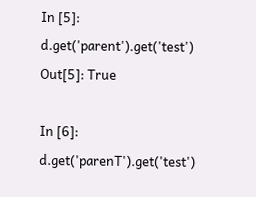In [5]: d.get('parent').get('test')
Out[5]: True

In [6]: d.get('parenT').get('test')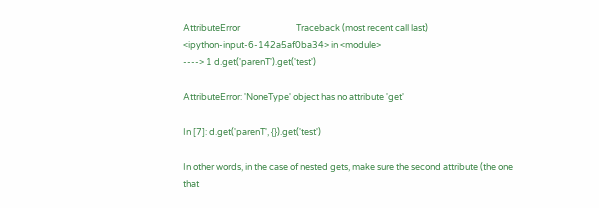AttributeError                            Traceback (most recent call last)
<ipython-input-6-142a5af0ba34> in <module>
----> 1 d.get('parenT').get('test')

AttributeError: 'NoneType' object has no attribute 'get'

In [7]: d.get('parenT', {}).get('test')

In other words, in the case of nested gets, make sure the second attribute (the one that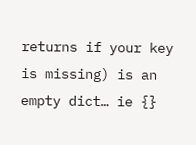returns if your key is missing) is an empty dict… ie {}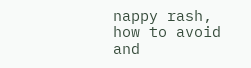nappy rash, how to avoid and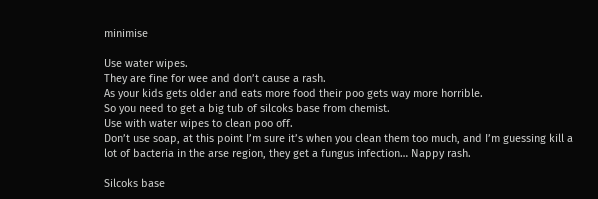minimise

Use water wipes.
They are fine for wee and don’t cause a rash.
As your kids gets older and eats more food their poo gets way more horrible.
So you need to get a big tub of silcoks base from chemist.
Use with water wipes to clean poo off.
Don’t use soap, at this point I’m sure it’s when you clean them too much, and I’m guessing kill a lot of bacteria in the arse region, they get a fungus infection… Nappy rash.

Silcoks base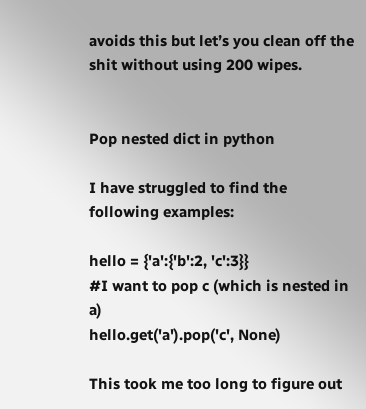avoids this but let’s you clean off the shit without using 200 wipes.


Pop nested dict in python

I have struggled to find the following examples:

hello = {'a':{'b':2, 'c':3}}
#I want to pop c (which is nested in a)
hello.get('a').pop('c', None)

This took me too long to figure out